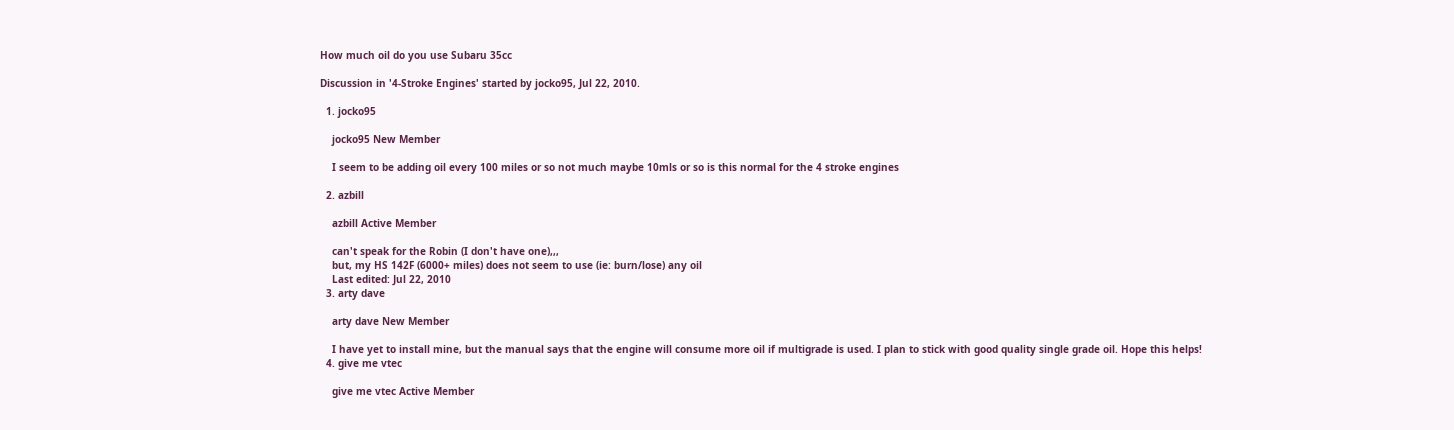How much oil do you use Subaru 35cc

Discussion in '4-Stroke Engines' started by jocko95, Jul 22, 2010.

  1. jocko95

    jocko95 New Member

    I seem to be adding oil every 100 miles or so not much maybe 10mls or so is this normal for the 4 stroke engines

  2. azbill

    azbill Active Member

    can't speak for the Robin (I don't have one),,,
    but, my HS 142F (6000+ miles) does not seem to use (ie: burn/lose) any oil
    Last edited: Jul 22, 2010
  3. arty dave

    arty dave New Member

    I have yet to install mine, but the manual says that the engine will consume more oil if multigrade is used. I plan to stick with good quality single grade oil. Hope this helps!
  4. give me vtec

    give me vtec Active Member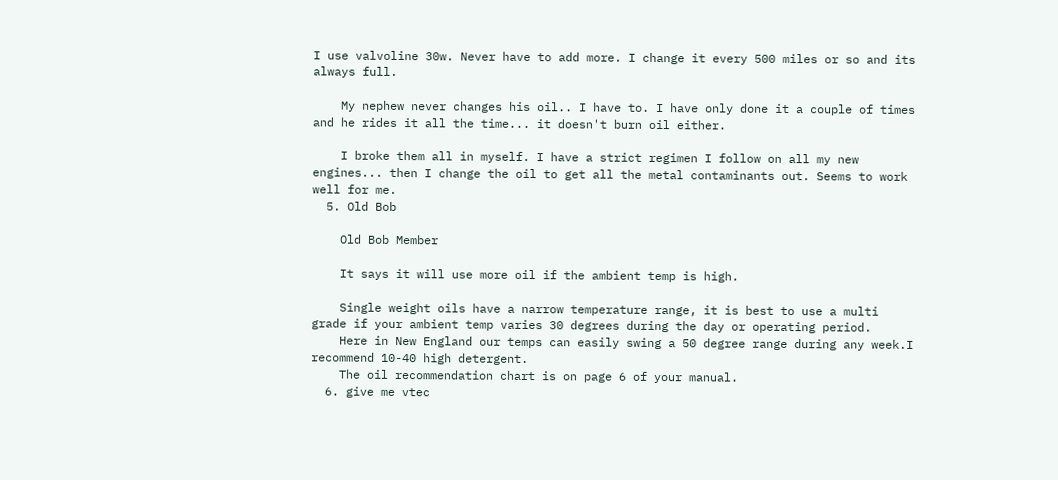I use valvoline 30w. Never have to add more. I change it every 500 miles or so and its always full.

    My nephew never changes his oil.. I have to. I have only done it a couple of times and he rides it all the time... it doesn't burn oil either.

    I broke them all in myself. I have a strict regimen I follow on all my new engines... then I change the oil to get all the metal contaminants out. Seems to work well for me.
  5. Old Bob

    Old Bob Member

    It says it will use more oil if the ambient temp is high.

    Single weight oils have a narrow temperature range, it is best to use a multi grade if your ambient temp varies 30 degrees during the day or operating period.
    Here in New England our temps can easily swing a 50 degree range during any week.I recommend 10-40 high detergent.
    The oil recommendation chart is on page 6 of your manual.
  6. give me vtec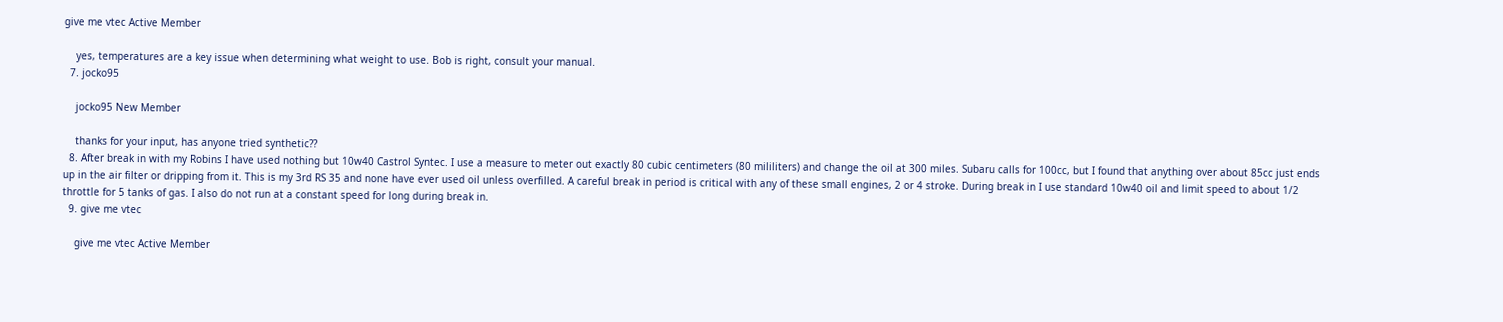give me vtec Active Member

    yes, temperatures are a key issue when determining what weight to use. Bob is right, consult your manual.
  7. jocko95

    jocko95 New Member

    thanks for your input, has anyone tried synthetic??
  8. After break in with my Robins I have used nothing but 10w40 Castrol Syntec. I use a measure to meter out exactly 80 cubic centimeters (80 mililiters) and change the oil at 300 miles. Subaru calls for 100cc, but I found that anything over about 85cc just ends up in the air filter or dripping from it. This is my 3rd RS 35 and none have ever used oil unless overfilled. A careful break in period is critical with any of these small engines, 2 or 4 stroke. During break in I use standard 10w40 oil and limit speed to about 1/2 throttle for 5 tanks of gas. I also do not run at a constant speed for long during break in.
  9. give me vtec

    give me vtec Active Member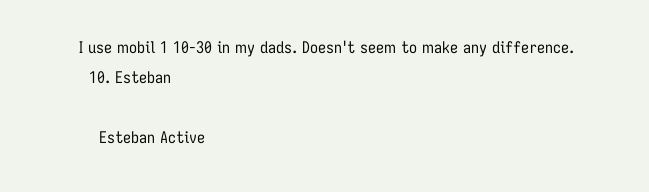I use mobil 1 10-30 in my dads. Doesn't seem to make any difference.
  10. Esteban

    Esteban Active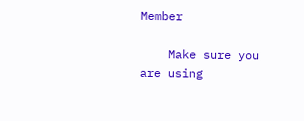Member

    Make sure you are using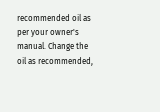recommended oil as per your owner's manual. Change the oil as recommended,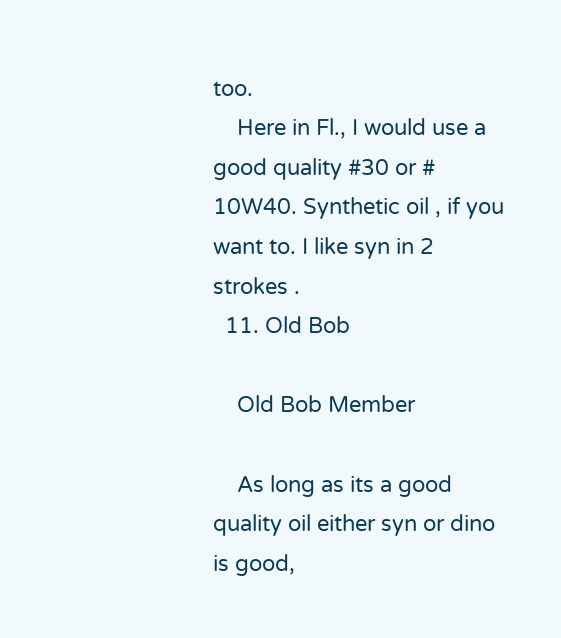too.
    Here in Fl., I would use a good quality #30 or # 10W40. Synthetic oil , if you want to. I like syn in 2 strokes .
  11. Old Bob

    Old Bob Member

    As long as its a good quality oil either syn or dino is good,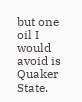but one oil I would avoid is Quaker State.